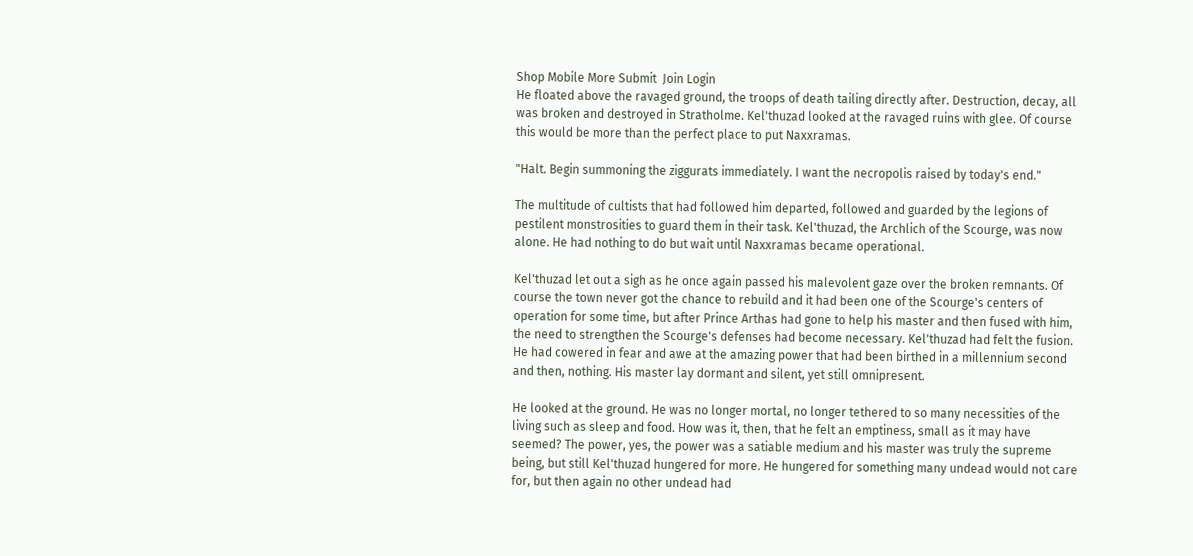Shop Mobile More Submit  Join Login
He floated above the ravaged ground, the troops of death tailing directly after. Destruction, decay, all was broken and destroyed in Stratholme. Kel'thuzad looked at the ravaged ruins with glee. Of course this would be more than the perfect place to put Naxxramas.

"Halt. Begin summoning the ziggurats immediately. I want the necropolis raised by today's end."

The multitude of cultists that had followed him departed, followed and guarded by the legions of pestilent monstrosities to guard them in their task. Kel'thuzad, the Archlich of the Scourge, was now alone. He had nothing to do but wait until Naxxramas became operational.

Kel'thuzad let out a sigh as he once again passed his malevolent gaze over the broken remnants. Of course the town never got the chance to rebuild and it had been one of the Scourge's centers of operation for some time, but after Prince Arthas had gone to help his master and then fused with him, the need to strengthen the Scourge's defenses had become necessary. Kel'thuzad had felt the fusion. He had cowered in fear and awe at the amazing power that had been birthed in a millennium second and then, nothing. His master lay dormant and silent, yet still omnipresent.

He looked at the ground. He was no longer mortal, no longer tethered to so many necessities of the living such as sleep and food. How was it, then, that he felt an emptiness, small as it may have seemed? The power, yes, the power was a satiable medium and his master was truly the supreme being, but still Kel'thuzad hungered for more. He hungered for something many undead would not care for, but then again no other undead had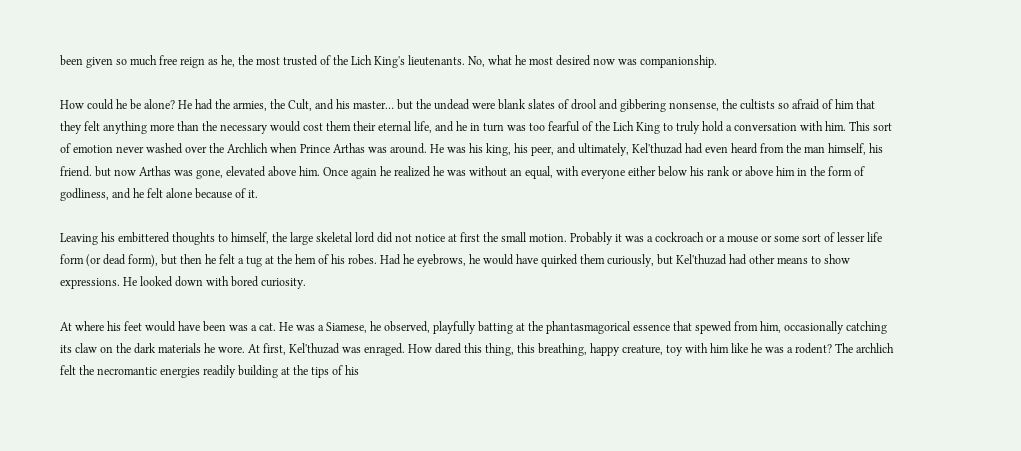been given so much free reign as he, the most trusted of the Lich King's lieutenants. No, what he most desired now was companionship.

How could he be alone? He had the armies, the Cult, and his master… but the undead were blank slates of drool and gibbering nonsense, the cultists so afraid of him that they felt anything more than the necessary would cost them their eternal life, and he in turn was too fearful of the Lich King to truly hold a conversation with him. This sort of emotion never washed over the Archlich when Prince Arthas was around. He was his king, his peer, and ultimately, Kel'thuzad had even heard from the man himself, his friend. but now Arthas was gone, elevated above him. Once again he realized he was without an equal, with everyone either below his rank or above him in the form of godliness, and he felt alone because of it.

Leaving his embittered thoughts to himself, the large skeletal lord did not notice at first the small motion. Probably it was a cockroach or a mouse or some sort of lesser life form (or dead form), but then he felt a tug at the hem of his robes. Had he eyebrows, he would have quirked them curiously, but Kel'thuzad had other means to show expressions. He looked down with bored curiosity.

At where his feet would have been was a cat. He was a Siamese, he observed, playfully batting at the phantasmagorical essence that spewed from him, occasionally catching its claw on the dark materials he wore. At first, Kel'thuzad was enraged. How dared this thing, this breathing, happy creature, toy with him like he was a rodent? The archlich felt the necromantic energies readily building at the tips of his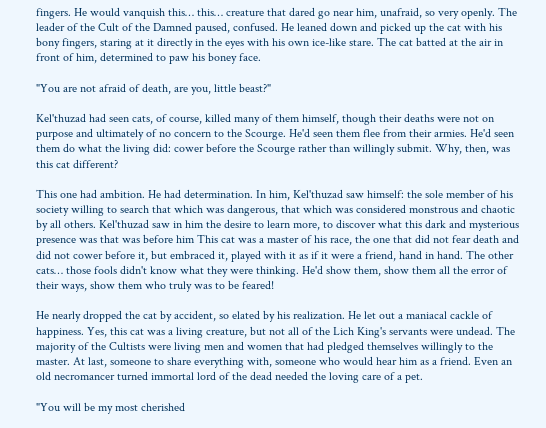fingers. He would vanquish this… this… creature that dared go near him, unafraid, so very openly. The leader of the Cult of the Damned paused, confused. He leaned down and picked up the cat with his bony fingers, staring at it directly in the eyes with his own ice-like stare. The cat batted at the air in front of him, determined to paw his boney face.

"You are not afraid of death, are you, little beast?"

Kel'thuzad had seen cats, of course, killed many of them himself, though their deaths were not on purpose and ultimately of no concern to the Scourge. He'd seen them flee from their armies. He'd seen them do what the living did: cower before the Scourge rather than willingly submit. Why, then, was this cat different?

This one had ambition. He had determination. In him, Kel'thuzad saw himself: the sole member of his society willing to search that which was dangerous, that which was considered monstrous and chaotic by all others. Kel'thuzad saw in him the desire to learn more, to discover what this dark and mysterious presence was that was before him This cat was a master of his race, the one that did not fear death and did not cower before it, but embraced it, played with it as if it were a friend, hand in hand. The other cats… those fools didn't know what they were thinking. He'd show them, show them all the error of their ways, show them who truly was to be feared!

He nearly dropped the cat by accident, so elated by his realization. He let out a maniacal cackle of happiness. Yes, this cat was a living creature, but not all of the Lich King's servants were undead. The majority of the Cultists were living men and women that had pledged themselves willingly to the master. At last, someone to share everything with, someone who would hear him as a friend. Even an old necromancer turned immortal lord of the dead needed the loving care of a pet.

"You will be my most cherished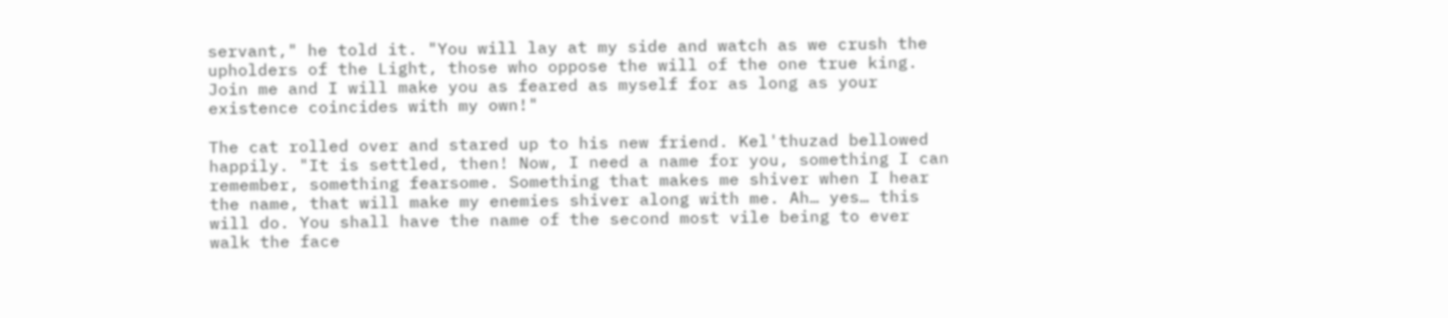servant," he told it. "You will lay at my side and watch as we crush the upholders of the Light, those who oppose the will of the one true king. Join me and I will make you as feared as myself for as long as your existence coincides with my own!"

The cat rolled over and stared up to his new friend. Kel'thuzad bellowed happily. "It is settled, then! Now, I need a name for you, something I can remember, something fearsome. Something that makes me shiver when I hear the name, that will make my enemies shiver along with me. Ah… yes… this will do. You shall have the name of the second most vile being to ever walk the face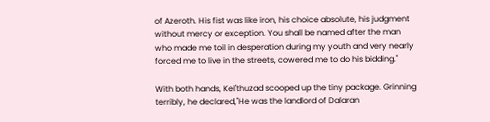of Azeroth. His fist was like iron, his choice absolute, his judgment without mercy or exception. You shall be named after the man who made me toil in desperation during my youth and very nearly forced me to live in the streets, cowered me to do his bidding."

With both hands, Kel'thuzad scooped up the tiny package. Grinning terribly, he declared,"He was the landlord of Dalaran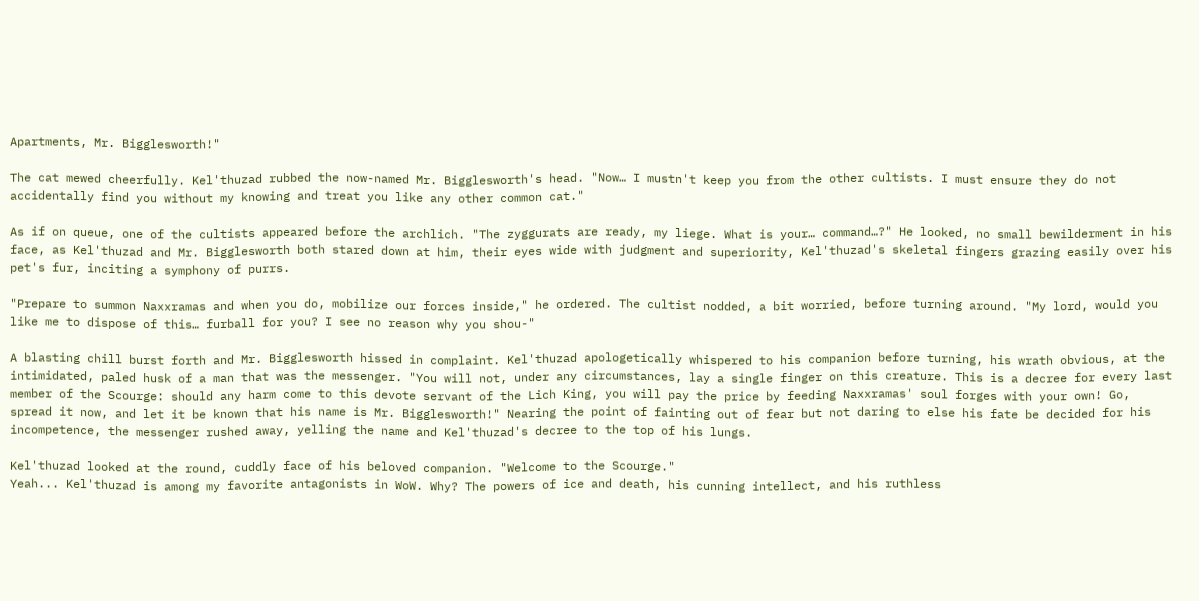Apartments, Mr. Bigglesworth!"

The cat mewed cheerfully. Kel'thuzad rubbed the now-named Mr. Bigglesworth's head. "Now… I mustn't keep you from the other cultists. I must ensure they do not accidentally find you without my knowing and treat you like any other common cat."

As if on queue, one of the cultists appeared before the archlich. "The zyggurats are ready, my liege. What is your… command…?" He looked, no small bewilderment in his face, as Kel'thuzad and Mr. Bigglesworth both stared down at him, their eyes wide with judgment and superiority, Kel'thuzad's skeletal fingers grazing easily over his pet's fur, inciting a symphony of purrs.

"Prepare to summon Naxxramas and when you do, mobilize our forces inside," he ordered. The cultist nodded, a bit worried, before turning around. "My lord, would you like me to dispose of this… furball for you? I see no reason why you shou-"

A blasting chill burst forth and Mr. Bigglesworth hissed in complaint. Kel'thuzad apologetically whispered to his companion before turning, his wrath obvious, at the intimidated, paled husk of a man that was the messenger. "You will not, under any circumstances, lay a single finger on this creature. This is a decree for every last member of the Scourge: should any harm come to this devote servant of the Lich King, you will pay the price by feeding Naxxramas' soul forges with your own! Go, spread it now, and let it be known that his name is Mr. Bigglesworth!" Nearing the point of fainting out of fear but not daring to else his fate be decided for his incompetence, the messenger rushed away, yelling the name and Kel'thuzad's decree to the top of his lungs.

Kel'thuzad looked at the round, cuddly face of his beloved companion. "Welcome to the Scourge."
Yeah... Kel'thuzad is among my favorite antagonists in WoW. Why? The powers of ice and death, his cunning intellect, and his ruthless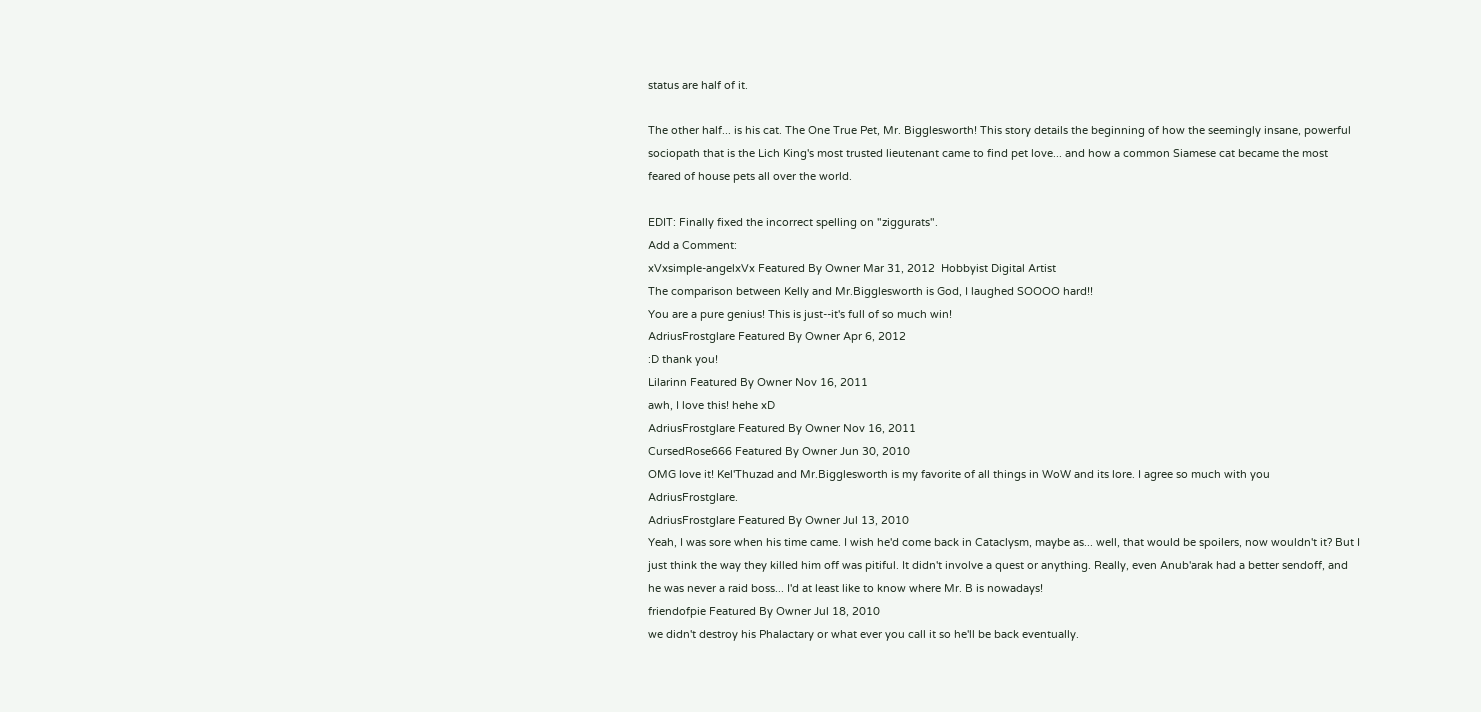status are half of it.

The other half... is his cat. The One True Pet, Mr. Bigglesworth! This story details the beginning of how the seemingly insane, powerful sociopath that is the Lich King's most trusted lieutenant came to find pet love... and how a common Siamese cat became the most feared of house pets all over the world.

EDIT: Finally fixed the incorrect spelling on "ziggurats".
Add a Comment:
xVxsimple-angelxVx Featured By Owner Mar 31, 2012  Hobbyist Digital Artist
The comparison between Kelly and Mr.Bigglesworth is God, I laughed SOOOO hard!!
You are a pure genius! This is just--it's full of so much win!
AdriusFrostglare Featured By Owner Apr 6, 2012
:D thank you!
Lilarinn Featured By Owner Nov 16, 2011
awh, I love this! hehe xD
AdriusFrostglare Featured By Owner Nov 16, 2011
CursedRose666 Featured By Owner Jun 30, 2010
OMG love it! Kel'Thuzad and Mr.Bigglesworth is my favorite of all things in WoW and its lore. I agree so much with you AdriusFrostglare.
AdriusFrostglare Featured By Owner Jul 13, 2010
Yeah, I was sore when his time came. I wish he'd come back in Cataclysm, maybe as... well, that would be spoilers, now wouldn't it? But I just think the way they killed him off was pitiful. It didn't involve a quest or anything. Really, even Anub'arak had a better sendoff, and he was never a raid boss... I'd at least like to know where Mr. B is nowadays!
friendofpie Featured By Owner Jul 18, 2010
we didn't destroy his Phalactary or what ever you call it so he'll be back eventually.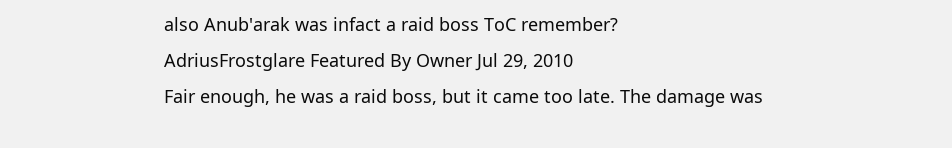also Anub'arak was infact a raid boss ToC remember?
AdriusFrostglare Featured By Owner Jul 29, 2010
Fair enough, he was a raid boss, but it came too late. The damage was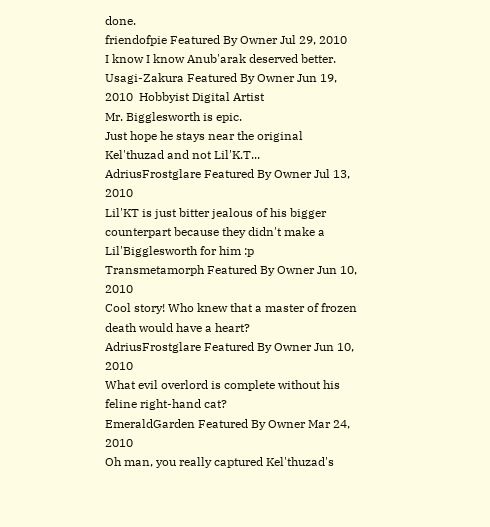done.
friendofpie Featured By Owner Jul 29, 2010
I know I know Anub'arak deserved better.
Usagi-Zakura Featured By Owner Jun 19, 2010  Hobbyist Digital Artist
Mr. Bigglesworth is epic.
Just hope he stays near the original Kel'thuzad and not Lil'K.T...
AdriusFrostglare Featured By Owner Jul 13, 2010
Lil'KT is just bitter jealous of his bigger counterpart because they didn't make a Lil'Bigglesworth for him :p
Transmetamorph Featured By Owner Jun 10, 2010
Cool story! Who knew that a master of frozen death would have a heart?
AdriusFrostglare Featured By Owner Jun 10, 2010
What evil overlord is complete without his feline right-hand cat?
EmeraldGarden Featured By Owner Mar 24, 2010
Oh man, you really captured Kel'thuzad's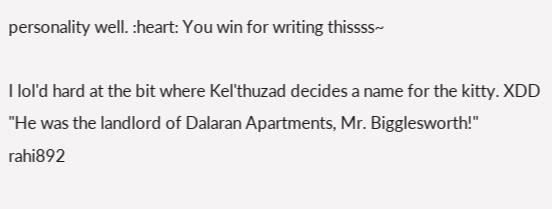personality well. :heart: You win for writing thissss~

I lol'd hard at the bit where Kel'thuzad decides a name for the kitty. XDD "He was the landlord of Dalaran Apartments, Mr. Bigglesworth!"
rahi892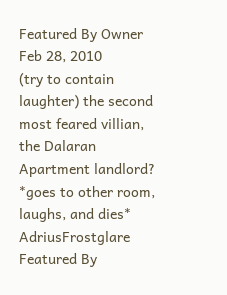Featured By Owner Feb 28, 2010
(try to contain laughter) the second most feared villian, the Dalaran Apartment landlord? *goes to other room, laughs, and dies*
AdriusFrostglare Featured By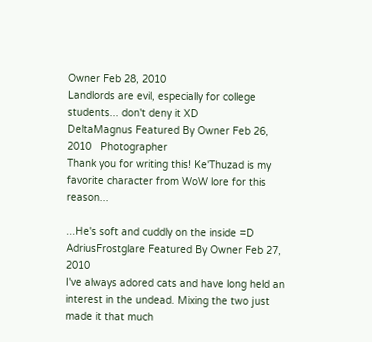Owner Feb 28, 2010
Landlords are evil, especially for college students... don't deny it XD
DeltaMagnus Featured By Owner Feb 26, 2010   Photographer
Thank you for writing this! Ke'Thuzad is my favorite character from WoW lore for this reason...

...He's soft and cuddly on the inside =D
AdriusFrostglare Featured By Owner Feb 27, 2010
I've always adored cats and have long held an interest in the undead. Mixing the two just made it that much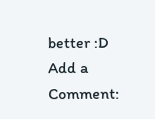better :D
Add a Comment: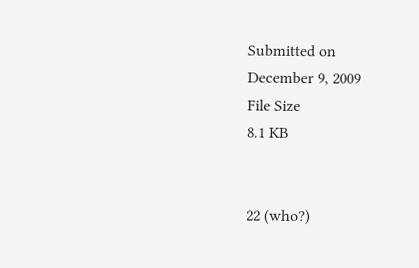Submitted on
December 9, 2009
File Size
8.1 KB


22 (who?)